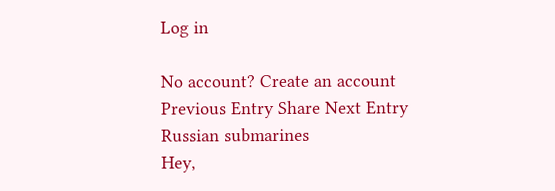Log in

No account? Create an account
Previous Entry Share Next Entry
Russian submarines
Hey,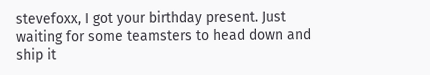stevefoxx, I got your birthday present. Just waiting for some teamsters to head down and ship it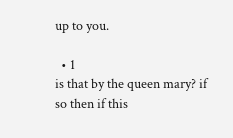up to you.

  • 1
is that by the queen mary? if so then if this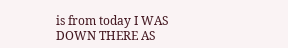is from today I WAS DOWN THERE AS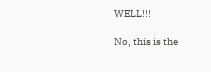WELL!!!

No, this is the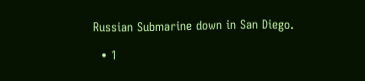Russian Submarine down in San Diego.

  • 1